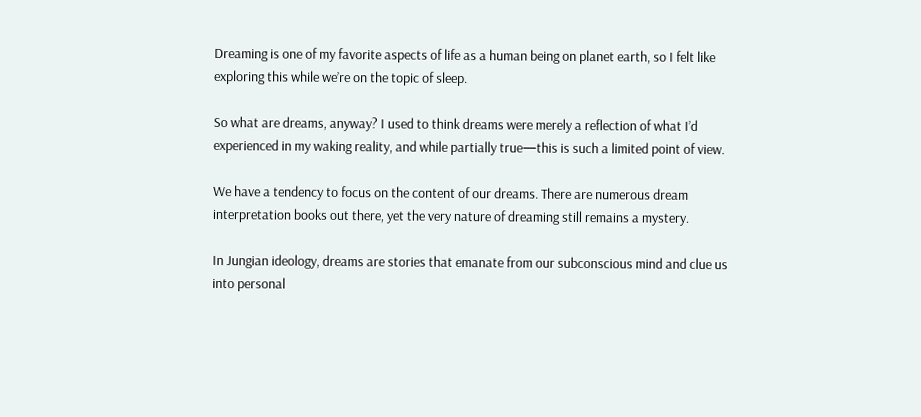Dreaming is one of my favorite aspects of life as a human being on planet earth, so I felt like exploring this while we’re on the topic of sleep.

So what are dreams, anyway? I used to think dreams were merely a reflection of what I’d experienced in my waking reality, and while partially true—this is such a limited point of view.

We have a tendency to focus on the content of our dreams. There are numerous dream interpretation books out there, yet the very nature of dreaming still remains a mystery.

In Jungian ideology, dreams are stories that emanate from our subconscious mind and clue us into personal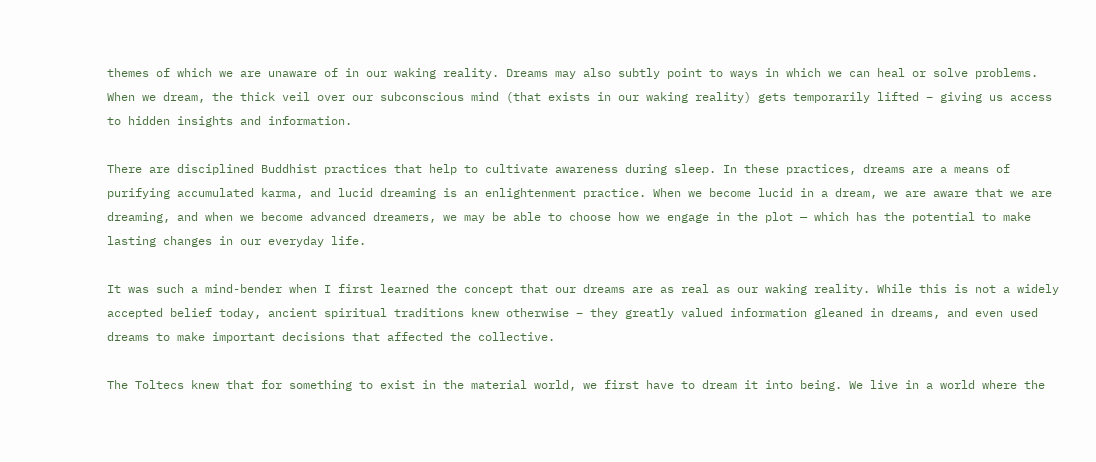themes of which we are unaware of in our waking reality. Dreams may also subtly point to ways in which we can heal or solve problems. When we dream, the thick veil over our subconscious mind (that exists in our waking reality) gets temporarily lifted – giving us access to hidden insights and information.

There are disciplined Buddhist practices that help to cultivate awareness during sleep. In these practices, dreams are a means of purifying accumulated karma, and lucid dreaming is an enlightenment practice. When we become lucid in a dream, we are aware that we are dreaming, and when we become advanced dreamers, we may be able to choose how we engage in the plot — which has the potential to make lasting changes in our everyday life.

It was such a mind-bender when I first learned the concept that our dreams are as real as our waking reality. While this is not a widely accepted belief today, ancient spiritual traditions knew otherwise – they greatly valued information gleaned in dreams, and even used dreams to make important decisions that affected the collective.

The Toltecs knew that for something to exist in the material world, we first have to dream it into being. We live in a world where the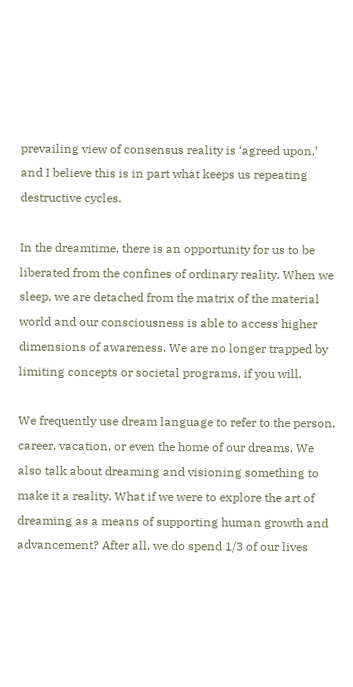prevailing view of consensus reality is ‘agreed upon,’ and I believe this is in part what keeps us repeating destructive cycles.

In the dreamtime, there is an opportunity for us to be liberated from the confines of ordinary reality. When we sleep, we are detached from the matrix of the material world and our consciousness is able to access higher dimensions of awareness. We are no longer trapped by limiting concepts or societal programs, if you will.

We frequently use dream language to refer to the person, career, vacation, or even the home of our dreams. We also talk about dreaming and visioning something to make it a reality. What if we were to explore the art of dreaming as a means of supporting human growth and advancement? After all, we do spend 1/3 of our lives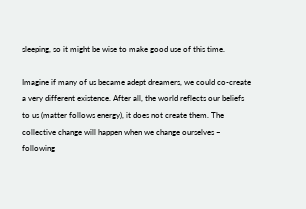sleeping, so it might be wise to make good use of this time.

Imagine if many of us became adept dreamers, we could co-create a very different existence. After all, the world reflects our beliefs to us (matter follows energy), it does not create them. The collective change will happen when we change ourselves – following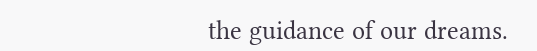the guidance of our dreams.